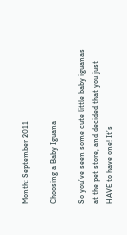Month: September 2011

Choosing a Baby Iguana

So you’ve seen some cute little baby iguanas at the pet store, and decided that you just HAVE to have one! It’s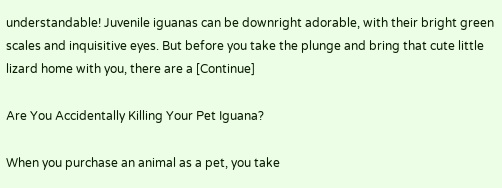understandable! Juvenile iguanas can be downright adorable, with their bright green scales and inquisitive eyes. But before you take the plunge and bring that cute little lizard home with you, there are a [Continue]

Are You Accidentally Killing Your Pet Iguana?

When you purchase an animal as a pet, you take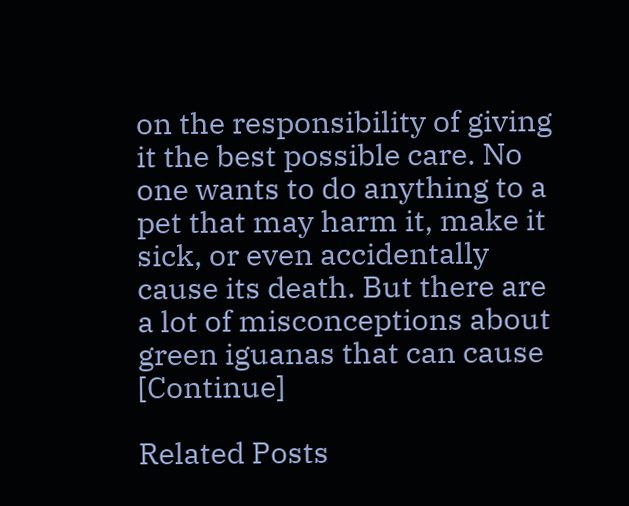on the responsibility of giving it the best possible care. No one wants to do anything to a pet that may harm it, make it sick, or even accidentally cause its death. But there are a lot of misconceptions about green iguanas that can cause [Continue]

Related Posts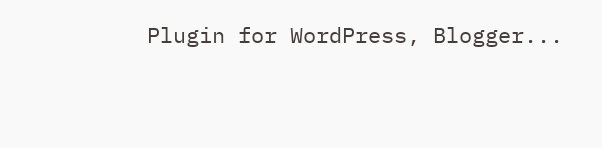Plugin for WordPress, Blogger...